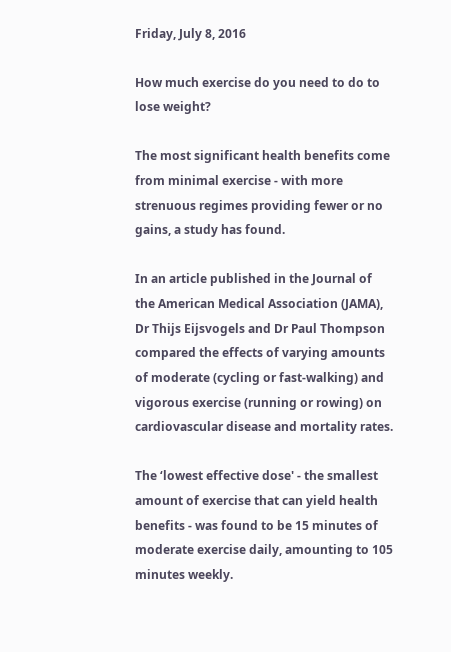Friday, July 8, 2016

How much exercise do you need to do to lose weight?

The most significant health benefits come from minimal exercise - with more strenuous regimes providing fewer or no gains, a study has found.

In an article published in the Journal of the American Medical Association (JAMA), Dr Thijs Eijsvogels and Dr Paul Thompson compared the effects of varying amounts of moderate (cycling or fast-walking) and vigorous exercise (running or rowing) on cardiovascular disease and mortality rates.

The ‘lowest effective dose' - the smallest amount of exercise that can yield health benefits - was found to be 15 minutes of moderate exercise daily, amounting to 105 minutes weekly.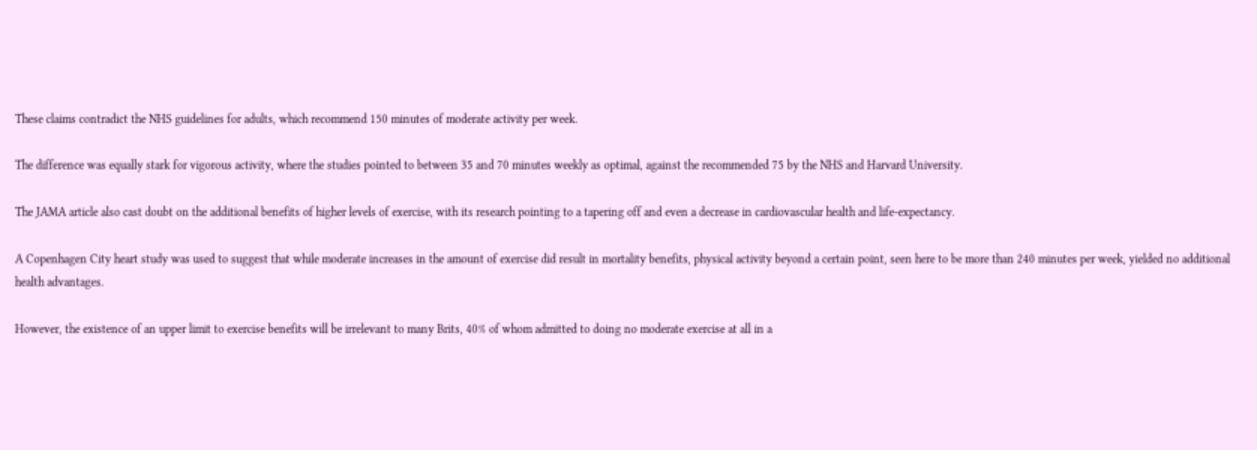These claims contradict the NHS guidelines for adults, which recommend 150 minutes of moderate activity per week.

The difference was equally stark for vigorous activity, where the studies pointed to between 35 and 70 minutes weekly as optimal, against the recommended 75 by the NHS and Harvard University.

The JAMA article also cast doubt on the additional benefits of higher levels of exercise, with its research pointing to a tapering off and even a decrease in cardiovascular health and life-expectancy.

A Copenhagen City heart study was used to suggest that while moderate increases in the amount of exercise did result in mortality benefits, physical activity beyond a certain point, seen here to be more than 240 minutes per week, yielded no additional health advantages.

However, the existence of an upper limit to exercise benefits will be irrelevant to many Brits, 40% of whom admitted to doing no moderate exercise at all in a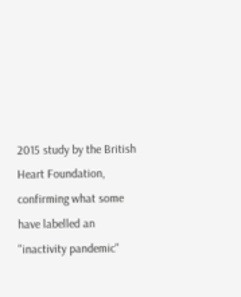2015 study by the British Heart Foundation, confirming what some have labelled an "inactivity pandemic"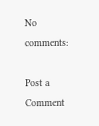No comments:

Post a Comment